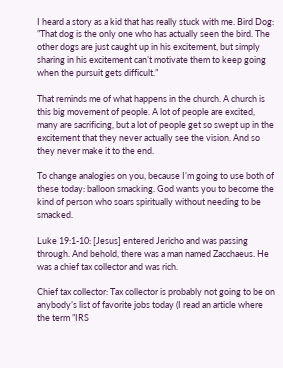I heard a story as a kid that has really stuck with me. Bird Dog: ”That dog is the only one who has actually seen the bird. The other dogs are just caught up in his excitement, but simply sharing in his excitement can’t motivate them to keep going when the pursuit gets difficult.”

That reminds me of what happens in the church. A church is this big movement of people. A lot of people are excited, many are sacrificing, but a lot of people get so swept up in the excitement that they never actually see the vision. And so they never make it to the end.

To change analogies on you, because I’m going to use both of these today: balloon smacking. God wants you to become the kind of person who soars spiritually without needing to be smacked.

Luke 19:1-10: [Jesus] entered Jericho and was passing through. And behold, there was a man named Zacchaeus. He was a chief tax collector and was rich.

Chief tax collector: Tax collector is probably not going to be on anybody’s list of favorite jobs today (I read an article where the term ”IRS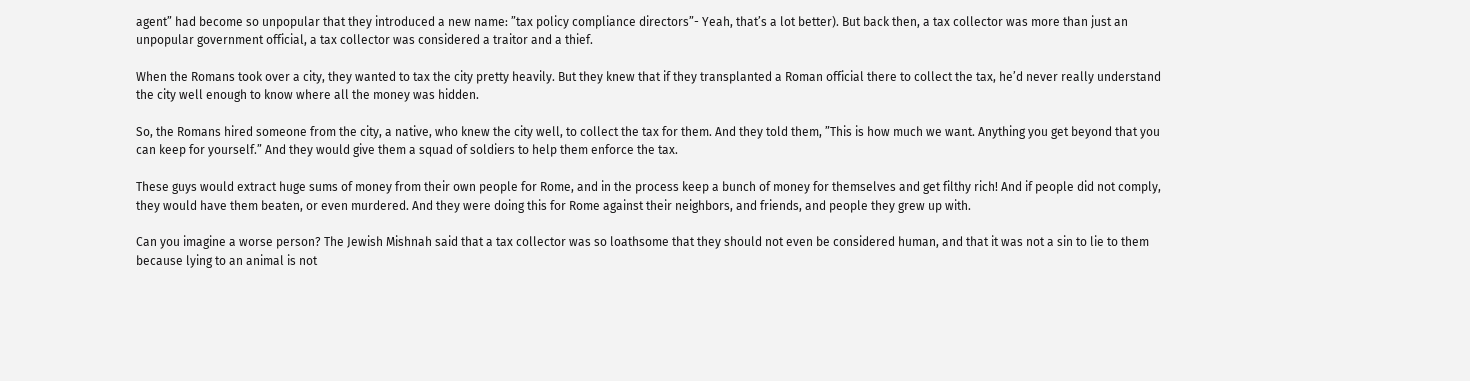agent” had become so unpopular that they introduced a new name: ”tax policy compliance directors”- Yeah, that’s a lot better). But back then, a tax collector was more than just an unpopular government official, a tax collector was considered a traitor and a thief.

When the Romans took over a city, they wanted to tax the city pretty heavily. But they knew that if they transplanted a Roman official there to collect the tax, he’d never really understand the city well enough to know where all the money was hidden.

So, the Romans hired someone from the city, a native, who knew the city well, to collect the tax for them. And they told them, ”This is how much we want. Anything you get beyond that you can keep for yourself.” And they would give them a squad of soldiers to help them enforce the tax.

These guys would extract huge sums of money from their own people for Rome, and in the process keep a bunch of money for themselves and get filthy rich! And if people did not comply, they would have them beaten, or even murdered. And they were doing this for Rome against their neighbors, and friends, and people they grew up with.

Can you imagine a worse person? The Jewish Mishnah said that a tax collector was so loathsome that they should not even be considered human, and that it was not a sin to lie to them because lying to an animal is not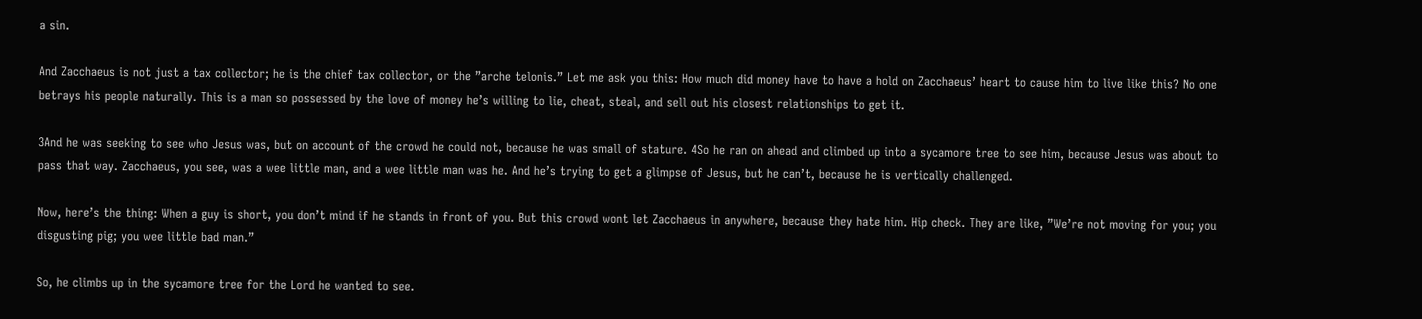a sin.

And Zacchaeus is not just a tax collector; he is the chief tax collector, or the ”arche telonis.” Let me ask you this: How much did money have to have a hold on Zacchaeus’ heart to cause him to live like this? No one betrays his people naturally. This is a man so possessed by the love of money he’s willing to lie, cheat, steal, and sell out his closest relationships to get it.

3And he was seeking to see who Jesus was, but on account of the crowd he could not, because he was small of stature. 4So he ran on ahead and climbed up into a sycamore tree to see him, because Jesus was about to pass that way. Zacchaeus, you see, was a wee little man, and a wee little man was he. And he’s trying to get a glimpse of Jesus, but he can’t, because he is vertically challenged.

Now, here’s the thing: When a guy is short, you don’t mind if he stands in front of you. But this crowd wont let Zacchaeus in anywhere, because they hate him. Hip check. They are like, ”We’re not moving for you; you disgusting pig; you wee little bad man.”

So, he climbs up in the sycamore tree for the Lord he wanted to see.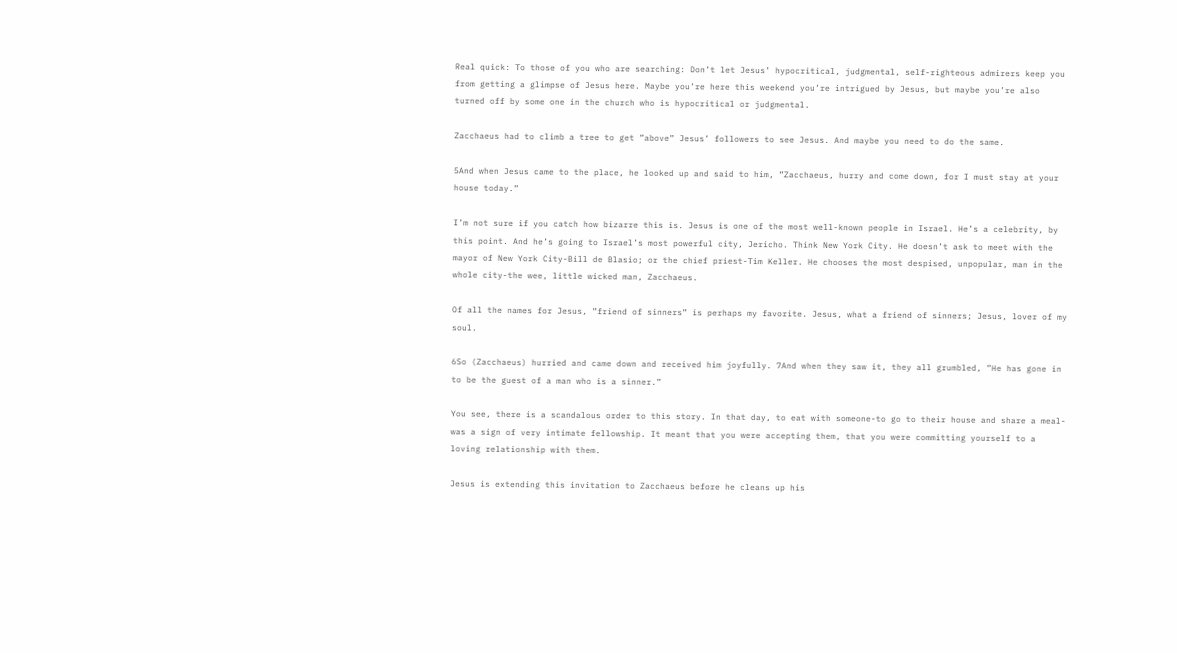Real quick: To those of you who are searching: Don’t let Jesus’ hypocritical, judgmental, self-righteous admirers keep you from getting a glimpse of Jesus here. Maybe you’re here this weekend you’re intrigued by Jesus, but maybe you’re also turned off by some one in the church who is hypocritical or judgmental.

Zacchaeus had to climb a tree to get ”above” Jesus’ followers to see Jesus. And maybe you need to do the same.

5And when Jesus came to the place, he looked up and said to him, ”Zacchaeus, hurry and come down, for I must stay at your house today.”

I’m not sure if you catch how bizarre this is. Jesus is one of the most well-known people in Israel. He’s a celebrity, by this point. And he’s going to Israel’s most powerful city, Jericho. Think New York City. He doesn’t ask to meet with the mayor of New York City-Bill de Blasio; or the chief priest-Tim Keller. He chooses the most despised, unpopular, man in the whole city-the wee, little wicked man, Zacchaeus.

Of all the names for Jesus, ”friend of sinners” is perhaps my favorite. Jesus, what a friend of sinners; Jesus, lover of my soul.

6So (Zacchaeus) hurried and came down and received him joyfully. 7And when they saw it, they all grumbled, ”He has gone in to be the guest of a man who is a sinner.”

You see, there is a scandalous order to this story. In that day, to eat with someone-to go to their house and share a meal-was a sign of very intimate fellowship. It meant that you were accepting them, that you were committing yourself to a loving relationship with them.

Jesus is extending this invitation to Zacchaeus before he cleans up his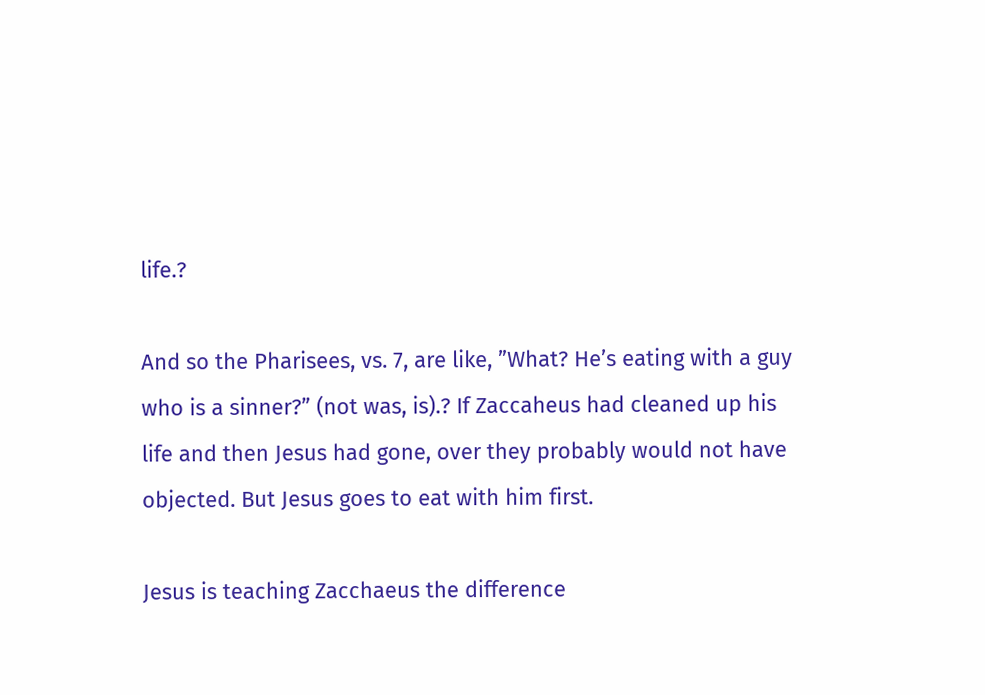life.?

And so the Pharisees, vs. 7, are like, ”What? He’s eating with a guy who is a sinner?” (not was, is).? If Zaccaheus had cleaned up his life and then Jesus had gone, over they probably would not have objected. But Jesus goes to eat with him first.

Jesus is teaching Zacchaeus the difference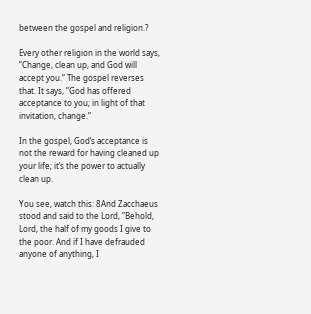between the gospel and religion.?

Every other religion in the world says, ”Change, clean up, and God will accept you.” The gospel reverses that. It says, ”God has offered acceptance to you; in light of that invitation, change.”

In the gospel, God’s acceptance is not the reward for having cleaned up your life; it’s the power to actually clean up.

You see, watch this: 8And Zacchaeus stood and said to the Lord, ”Behold, Lord, the half of my goods I give to the poor. And if I have defrauded anyone of anything, I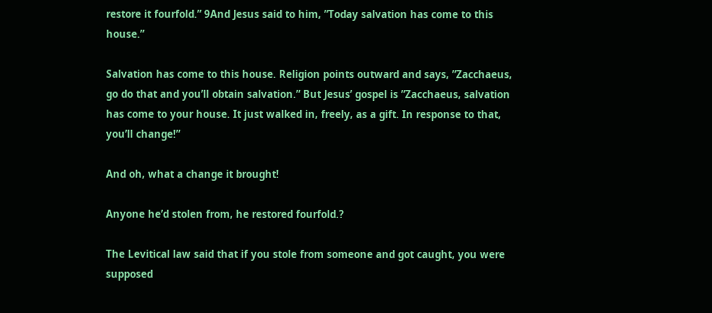restore it fourfold.” 9And Jesus said to him, ”Today salvation has come to this house.”

Salvation has come to this house. Religion points outward and says, ”Zacchaeus, go do that and you’ll obtain salvation.” But Jesus’ gospel is ”Zacchaeus, salvation has come to your house. It just walked in, freely, as a gift. In response to that, you’ll change!”

And oh, what a change it brought!

Anyone he’d stolen from, he restored fourfold.?

The Levitical law said that if you stole from someone and got caught, you were supposed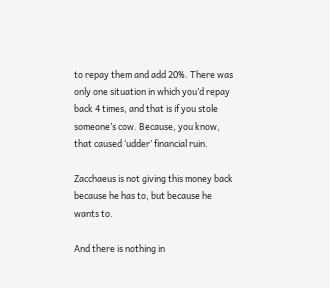to repay them and add 20%. There was only one situation in which you’d repay back 4 times, and that is if you stole someone’s cow. Because, you know, that caused ‘udder’ financial ruin.

Zacchaeus is not giving this money back because he has to, but because he wants to.

And there is nothing in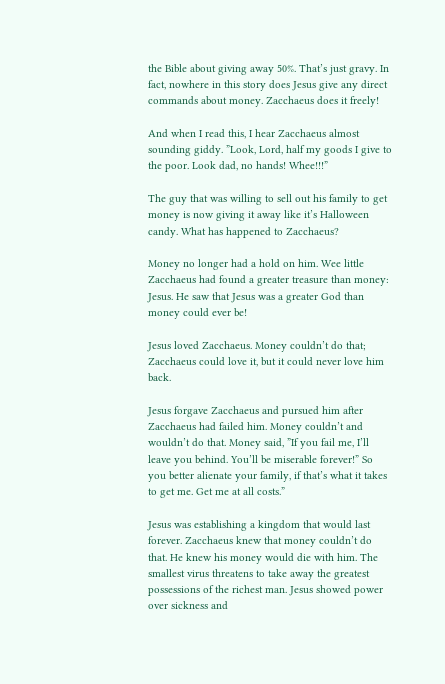the Bible about giving away 50%. That’s just gravy. In fact, nowhere in this story does Jesus give any direct commands about money. Zacchaeus does it freely!

And when I read this, I hear Zacchaeus almost sounding giddy. ”Look, Lord, half my goods I give to the poor. Look dad, no hands! Whee!!!”

The guy that was willing to sell out his family to get money is now giving it away like it’s Halloween candy. What has happened to Zacchaeus?

Money no longer had a hold on him. Wee little Zacchaeus had found a greater treasure than money: Jesus. He saw that Jesus was a greater God than money could ever be!

Jesus loved Zacchaeus. Money couldn’t do that; Zacchaeus could love it, but it could never love him back.

Jesus forgave Zacchaeus and pursued him after Zacchaeus had failed him. Money couldn’t and wouldn’t do that. Money said, ”If you fail me, I’ll leave you behind. You’ll be miserable forever!” So you better alienate your family, if that’s what it takes to get me. Get me at all costs.”

Jesus was establishing a kingdom that would last forever. Zacchaeus knew that money couldn’t do that. He knew his money would die with him. The smallest virus threatens to take away the greatest possessions of the richest man. Jesus showed power over sickness and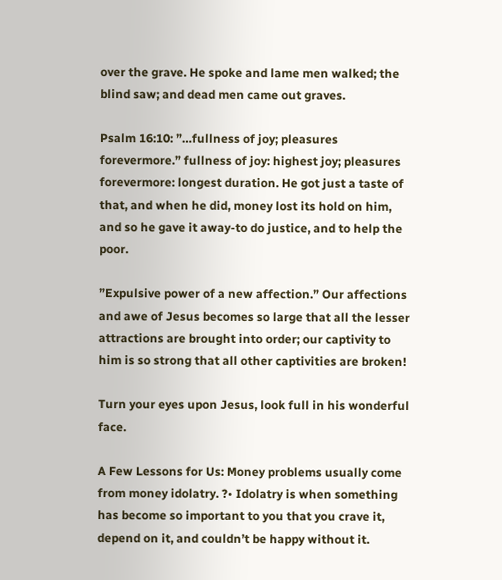over the grave. He spoke and lame men walked; the blind saw; and dead men came out graves.

Psalm 16:10: ”…fullness of joy; pleasures forevermore.” fullness of joy: highest joy; pleasures forevermore: longest duration. He got just a taste of that, and when he did, money lost its hold on him, and so he gave it away-to do justice, and to help the poor.

”Expulsive power of a new affection.” Our affections and awe of Jesus becomes so large that all the lesser attractions are brought into order; our captivity to him is so strong that all other captivities are broken!

Turn your eyes upon Jesus, look full in his wonderful face.

A Few Lessons for Us: Money problems usually come from money idolatry. ?• Idolatry is when something has become so important to you that you crave it, depend on it, and couldn’t be happy without it.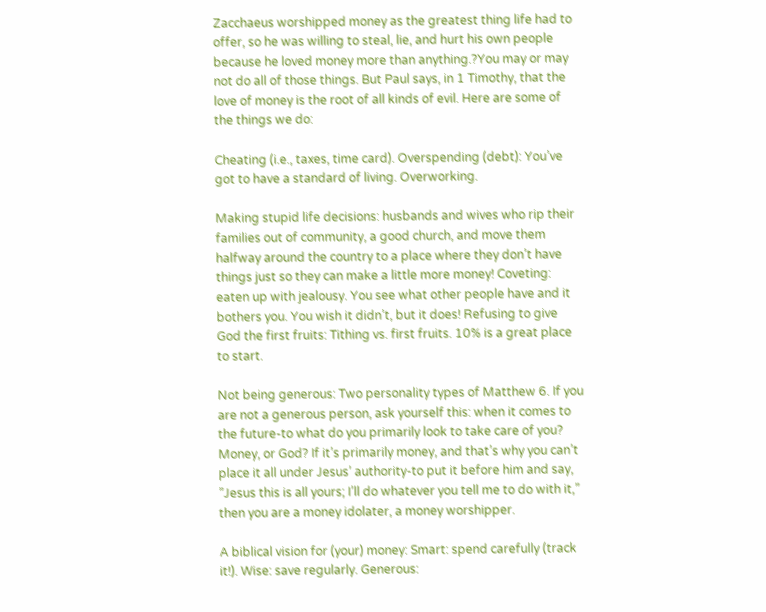Zacchaeus worshipped money as the greatest thing life had to offer, so he was willing to steal, lie, and hurt his own people because he loved money more than anything.?You may or may not do all of those things. But Paul says, in 1 Timothy, that the love of money is the root of all kinds of evil. Here are some of the things we do:

Cheating (i.e., taxes, time card). Overspending (debt): You’ve got to have a standard of living. Overworking.

Making stupid life decisions: husbands and wives who rip their families out of community, a good church, and move them halfway around the country to a place where they don’t have things just so they can make a little more money! Coveting: eaten up with jealousy. You see what other people have and it bothers you. You wish it didn’t, but it does! Refusing to give God the first fruits: Tithing vs. first fruits. 10% is a great place to start.

Not being generous: Two personality types of Matthew 6. If you are not a generous person, ask yourself this: when it comes to the future-to what do you primarily look to take care of you? Money, or God? If it’s primarily money, and that’s why you can’t place it all under Jesus’ authority-to put it before him and say, ”Jesus this is all yours; I’ll do whatever you tell me to do with it,” then you are a money idolater, a money worshipper.

A biblical vision for (your) money: Smart: spend carefully (track it!). Wise: save regularly. Generous: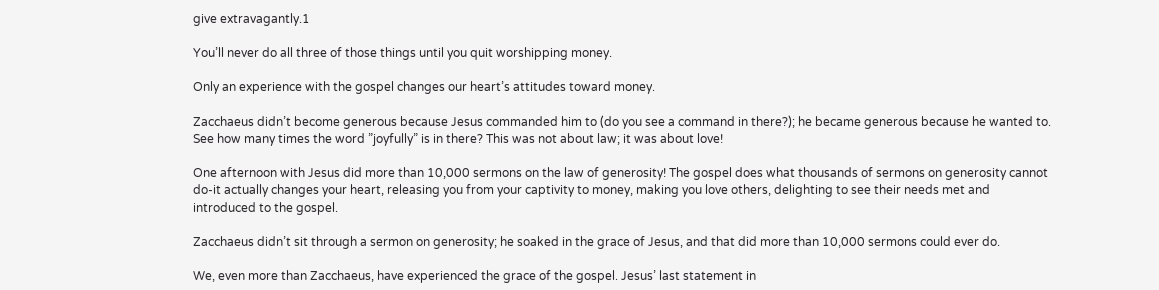give extravagantly.1

You’ll never do all three of those things until you quit worshipping money.

Only an experience with the gospel changes our heart’s attitudes toward money.

Zacchaeus didn’t become generous because Jesus commanded him to (do you see a command in there?); he became generous because he wanted to. See how many times the word ”joyfully” is in there? This was not about law; it was about love!

One afternoon with Jesus did more than 10,000 sermons on the law of generosity! The gospel does what thousands of sermons on generosity cannot do-it actually changes your heart, releasing you from your captivity to money, making you love others, delighting to see their needs met and introduced to the gospel.

Zacchaeus didn’t sit through a sermon on generosity; he soaked in the grace of Jesus, and that did more than 10,000 sermons could ever do.

We, even more than Zacchaeus, have experienced the grace of the gospel. Jesus’ last statement in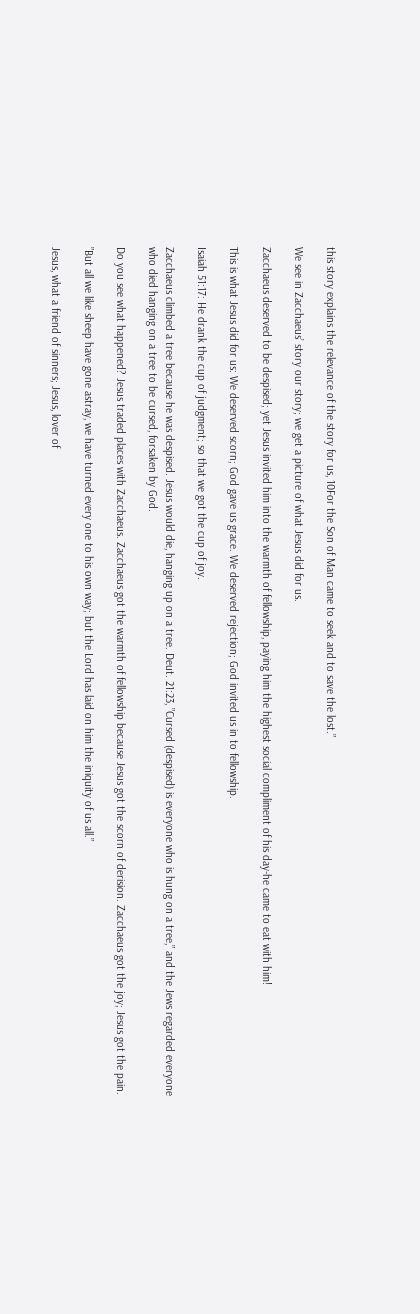this story explains the relevance of the story for us, 10For the Son of Man came to seek and to save the lost.”

We see in Zacchaeus’ story our story; we get a picture of what Jesus did for us.

Zacchaeus deserved to be despised; yet Jesus invited him into the warmth of fellowship, paying him the highest social compliment of his day-he came to eat with him!

This is what Jesus did for us: We deserved scorn; God gave us grace. We deserved rejection; God invited us in to fellowship.

Isaiah 51:17: He drank the cup of judgment; so that we got the cup of joy.

Zacchaeus climbed a tree because he was despised. Jesus would die, hanging up on a tree. Deut. 21:23, ”Cursed (despised) is everyone who is hung on a tree,” and the Jews regarded everyone who died hanging on a tree to be cursed, forsaken by God.

Do you see what happened? Jesus traded places with Zacchaeus. Zacchaeus got the warmth of fellowship because Jesus got the scorn of derision. Zacchaeus got the joy; Jesus got the pain.

”But all we like sheep have gone astray, we have turned every one to his own way; but the Lord has laid on him the iniquity of us all.”

Jesus, what a friend of sinners; Jesus, lover of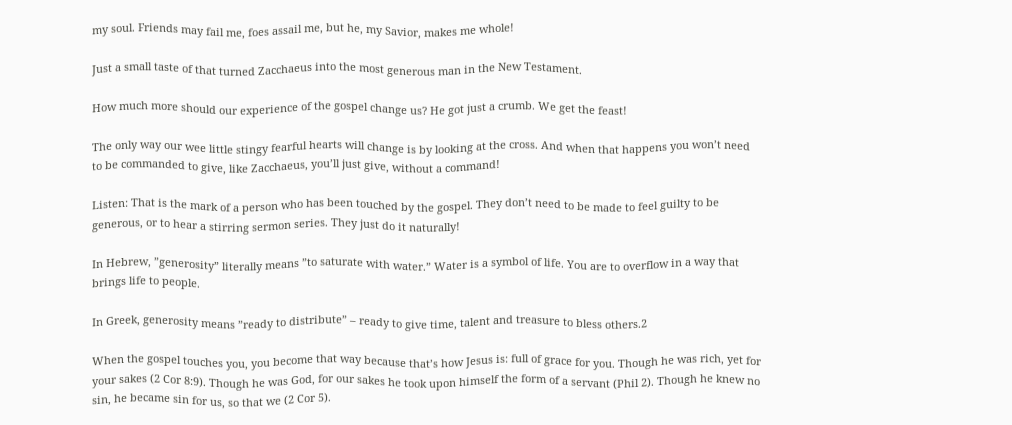my soul. Friends may fail me, foes assail me, but he, my Savior, makes me whole!

Just a small taste of that turned Zacchaeus into the most generous man in the New Testament.

How much more should our experience of the gospel change us? He got just a crumb. We get the feast!

The only way our wee little stingy fearful hearts will change is by looking at the cross. And when that happens you won’t need to be commanded to give, like Zacchaeus, you’ll just give, without a command!

Listen: That is the mark of a person who has been touched by the gospel. They don’t need to be made to feel guilty to be generous, or to hear a stirring sermon series. They just do it naturally!

In Hebrew, ”generosity” literally means ”to saturate with water.” Water is a symbol of life. You are to overflow in a way that brings life to people.

In Greek, generosity means ”ready to distribute” – ready to give time, talent and treasure to bless others.2

When the gospel touches you, you become that way because that’s how Jesus is: full of grace for you. Though he was rich, yet for your sakes (2 Cor 8:9). Though he was God, for our sakes he took upon himself the form of a servant (Phil 2). Though he knew no sin, he became sin for us, so that we (2 Cor 5).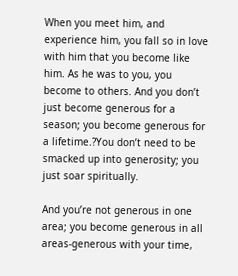When you meet him, and experience him, you fall so in love with him that you become like him. As he was to you, you become to others. And you don’t just become generous for a season; you become generous for a lifetime.?You don’t need to be smacked up into generosity; you just soar spiritually.

And you’re not generous in one area; you become generous in all areas-generous with your time,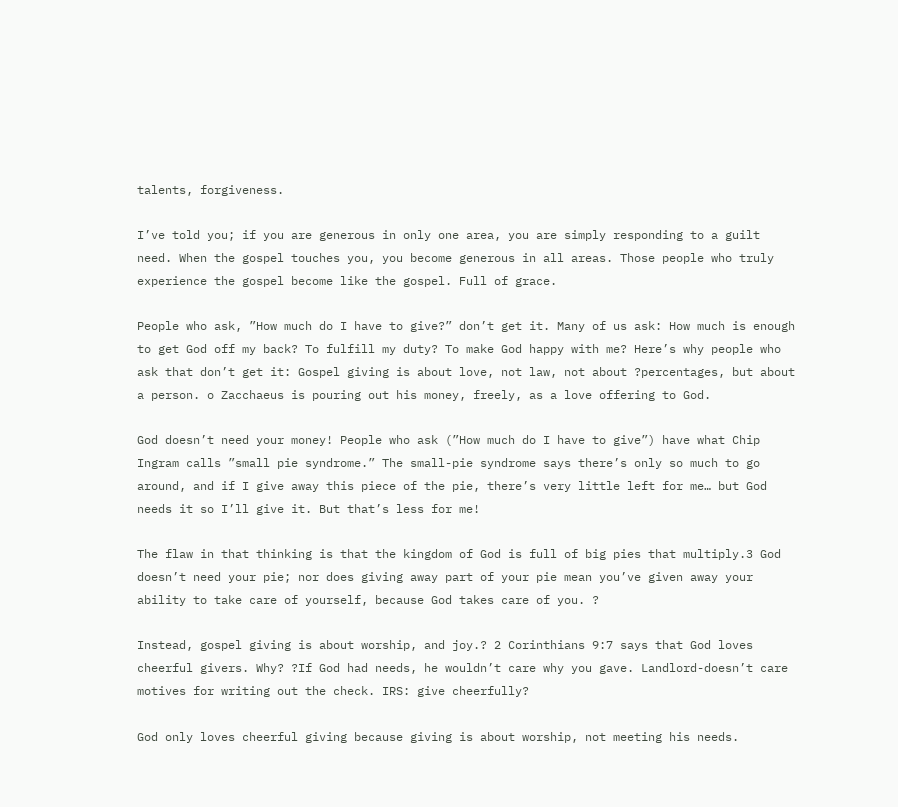talents, forgiveness.

I’ve told you; if you are generous in only one area, you are simply responding to a guilt need. When the gospel touches you, you become generous in all areas. Those people who truly experience the gospel become like the gospel. Full of grace.

People who ask, ”How much do I have to give?” don’t get it. Many of us ask: How much is enough to get God off my back? To fulfill my duty? To make God happy with me? Here’s why people who ask that don’t get it: Gospel giving is about love, not law, not about ?percentages, but about a person. o Zacchaeus is pouring out his money, freely, as a love offering to God.

God doesn’t need your money! People who ask (”How much do I have to give”) have what Chip Ingram calls ”small pie syndrome.” The small-pie syndrome says there’s only so much to go around, and if I give away this piece of the pie, there’s very little left for me… but God needs it so I’ll give it. But that’s less for me!

The flaw in that thinking is that the kingdom of God is full of big pies that multiply.3 God doesn’t need your pie; nor does giving away part of your pie mean you’ve given away your ability to take care of yourself, because God takes care of you. ?

Instead, gospel giving is about worship, and joy.? 2 Corinthians 9:7 says that God loves cheerful givers. Why? ?If God had needs, he wouldn’t care why you gave. Landlord-doesn’t care motives for writing out the check. IRS: give cheerfully?

God only loves cheerful giving because giving is about worship, not meeting his needs.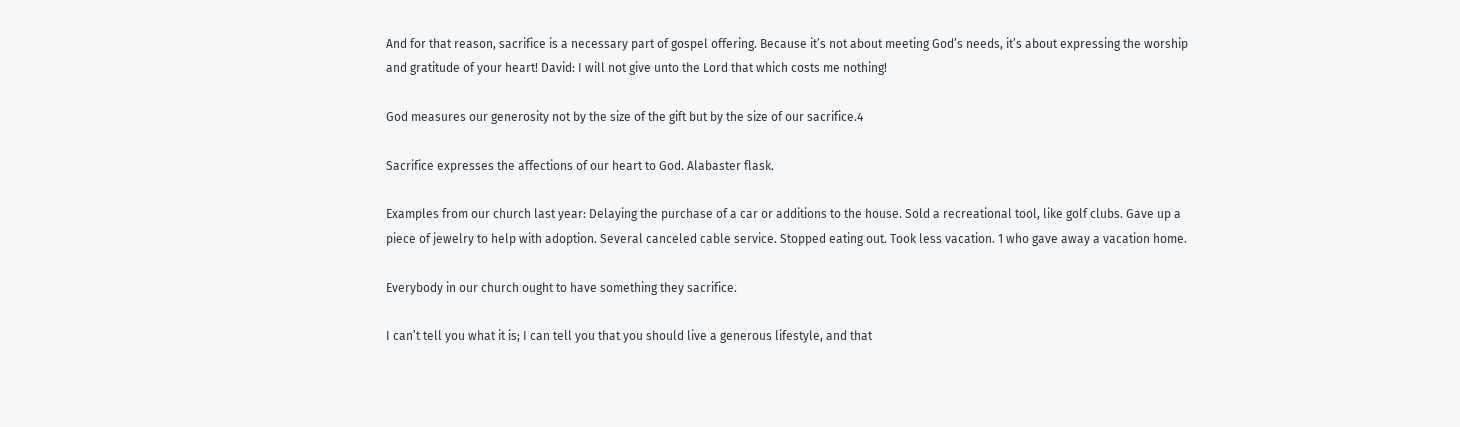And for that reason, sacrifice is a necessary part of gospel offering. Because it’s not about meeting God’s needs, it’s about expressing the worship and gratitude of your heart! David: I will not give unto the Lord that which costs me nothing!

God measures our generosity not by the size of the gift but by the size of our sacrifice.4

Sacrifice expresses the affections of our heart to God. Alabaster flask.

Examples from our church last year: Delaying the purchase of a car or additions to the house. Sold a recreational tool, like golf clubs. Gave up a piece of jewelry to help with adoption. Several canceled cable service. Stopped eating out. Took less vacation. 1 who gave away a vacation home.

Everybody in our church ought to have something they sacrifice.

I can’t tell you what it is; I can tell you that you should live a generous lifestyle, and that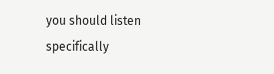you should listen specifically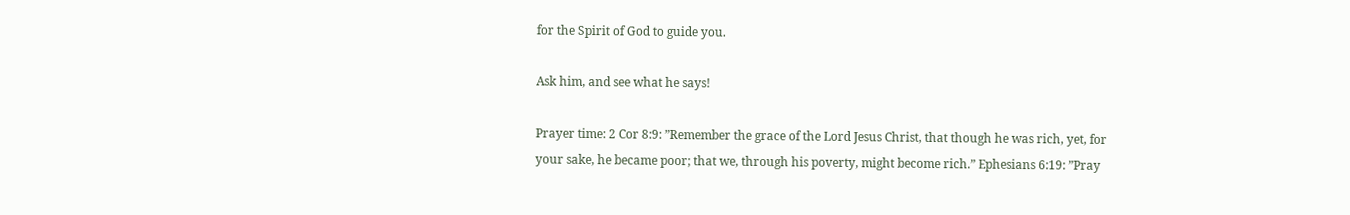for the Spirit of God to guide you.

Ask him, and see what he says!

Prayer time: 2 Cor 8:9: ”Remember the grace of the Lord Jesus Christ, that though he was rich, yet, for your sake, he became poor; that we, through his poverty, might become rich.” Ephesians 6:19: ”Pray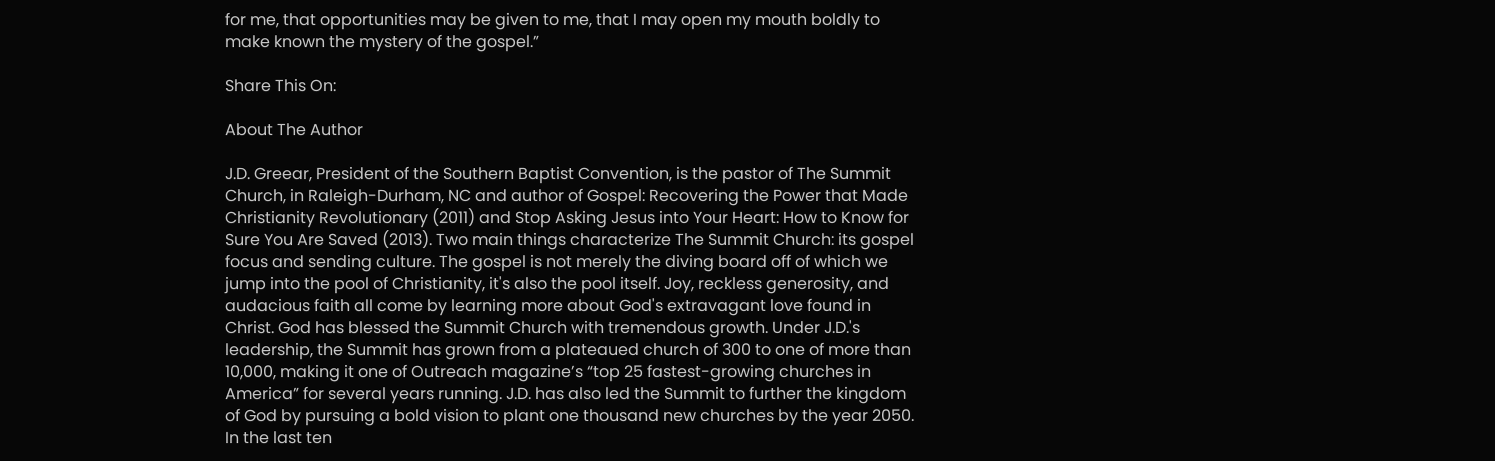for me, that opportunities may be given to me, that I may open my mouth boldly to make known the mystery of the gospel.”

Share This On:

About The Author

J.D. Greear, President of the Southern Baptist Convention, is the pastor of The Summit Church, in Raleigh-Durham, NC and author of Gospel: Recovering the Power that Made Christianity Revolutionary (2011) and Stop Asking Jesus into Your Heart: How to Know for Sure You Are Saved (2013). Two main things characterize The Summit Church: its gospel focus and sending culture. The gospel is not merely the diving board off of which we jump into the pool of Christianity, it's also the pool itself. Joy, reckless generosity, and audacious faith all come by learning more about God's extravagant love found in Christ. God has blessed the Summit Church with tremendous growth. Under J.D.'s leadership, the Summit has grown from a plateaued church of 300 to one of more than 10,000, making it one of Outreach magazine’s “top 25 fastest-growing churches in America” for several years running. J.D. has also led the Summit to further the kingdom of God by pursuing a bold vision to plant one thousand new churches by the year 2050. In the last ten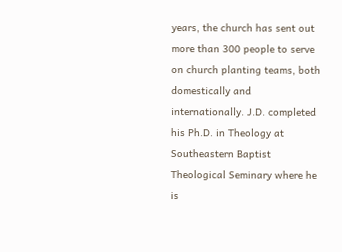years, the church has sent out more than 300 people to serve on church planting teams, both domestically and internationally. J.D. completed his Ph.D. in Theology at Southeastern Baptist Theological Seminary where he is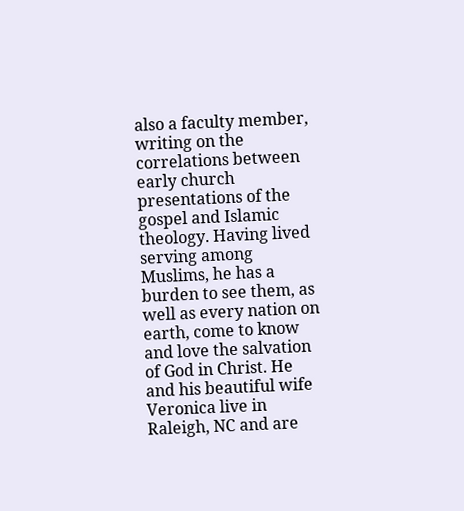also a faculty member, writing on the correlations between early church presentations of the gospel and Islamic theology. Having lived serving among Muslims, he has a burden to see them, as well as every nation on earth, come to know and love the salvation of God in Christ. He and his beautiful wife Veronica live in Raleigh, NC and are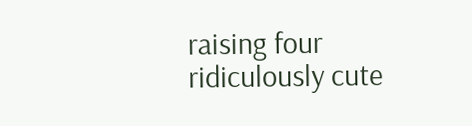raising four ridiculously cute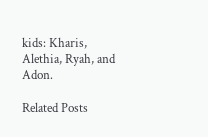kids: Kharis, Alethia, Ryah, and Adon.

Related Posts